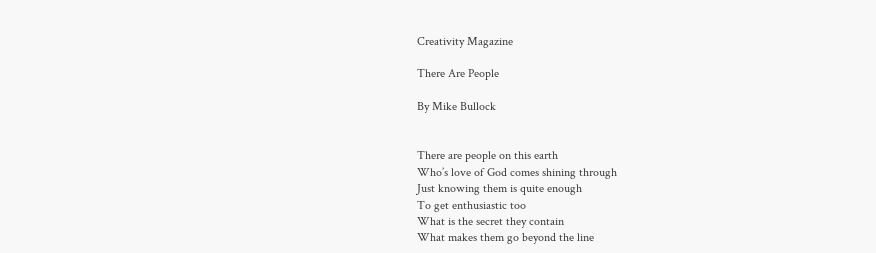Creativity Magazine

There Are People

By Mike Bullock


There are people on this earth
Who’s love of God comes shining through
Just knowing them is quite enough
To get enthusiastic too
What is the secret they contain
What makes them go beyond the line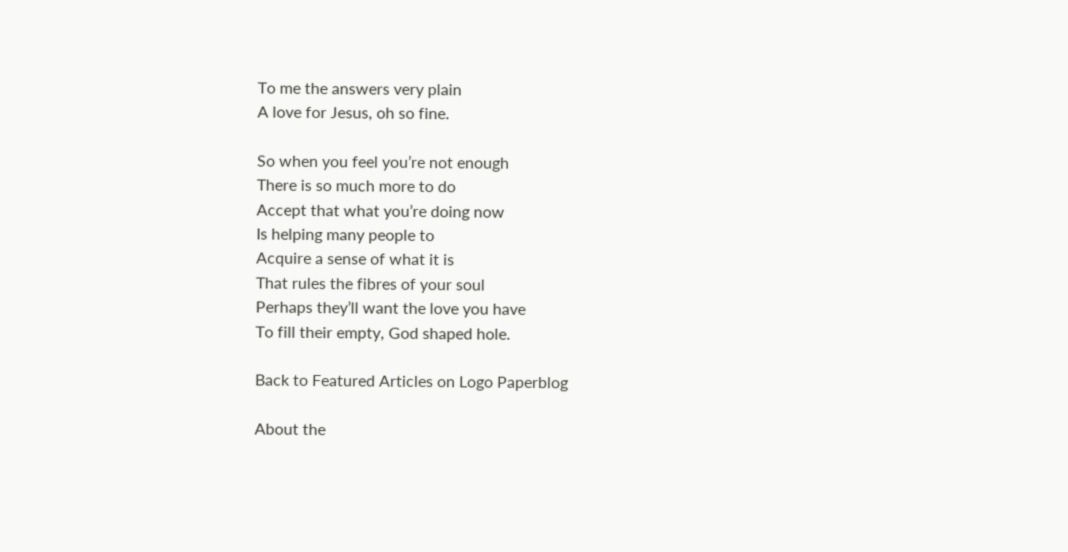To me the answers very plain
A love for Jesus, oh so fine.

So when you feel you’re not enough
There is so much more to do
Accept that what you’re doing now
Is helping many people to
Acquire a sense of what it is
That rules the fibres of your soul
Perhaps they’ll want the love you have
To fill their empty, God shaped hole.

Back to Featured Articles on Logo Paperblog

About the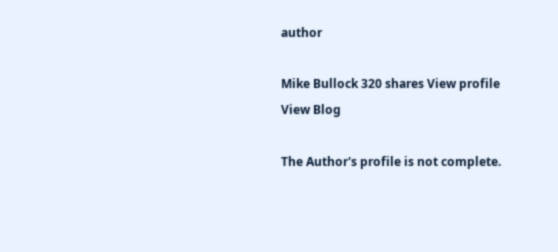author

Mike Bullock 320 shares View profile
View Blog

The Author's profile is not complete.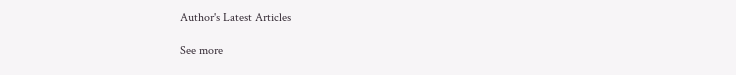Author's Latest Articles

See more